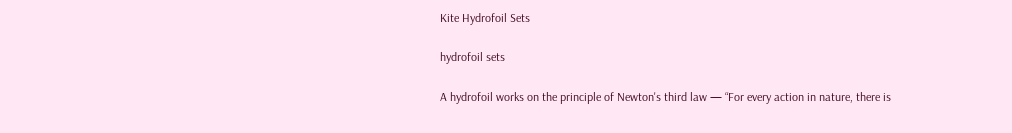Kite Hydrofoil Sets

hydrofoil sets

A hydrofoil works on the principle of Newton's third law — “For every action in nature, there is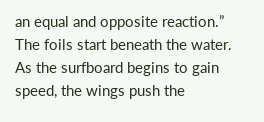an equal and opposite reaction.” The foils start beneath the water. As the surfboard begins to gain speed, the wings push the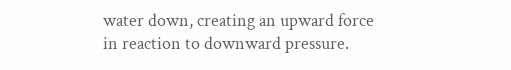water down, creating an upward force in reaction to downward pressure.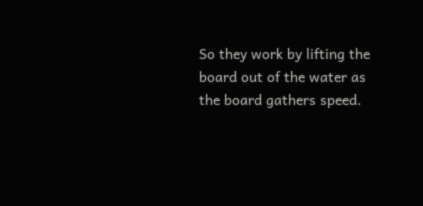So they work by lifting the board out of the water as the board gathers speed.